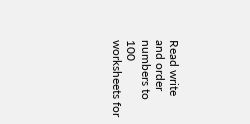Read write and order numbers to 100 worksheets for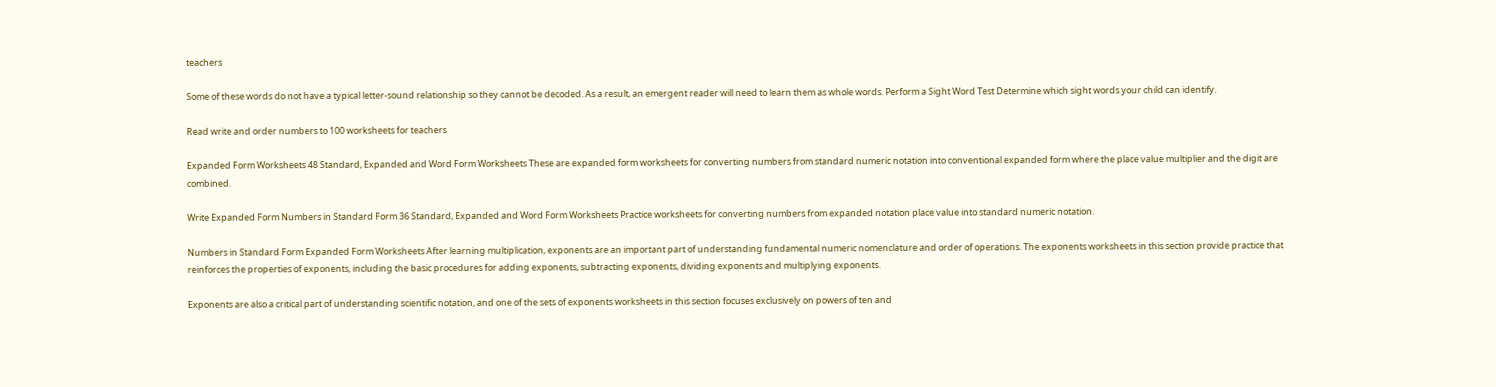teachers

Some of these words do not have a typical letter-sound relationship so they cannot be decoded. As a result, an emergent reader will need to learn them as whole words. Perform a Sight Word Test Determine which sight words your child can identify.

Read write and order numbers to 100 worksheets for teachers

Expanded Form Worksheets 48 Standard, Expanded and Word Form Worksheets These are expanded form worksheets for converting numbers from standard numeric notation into conventional expanded form where the place value multiplier and the digit are combined.

Write Expanded Form Numbers in Standard Form 36 Standard, Expanded and Word Form Worksheets Practice worksheets for converting numbers from expanded notation place value into standard numeric notation.

Numbers in Standard Form Expanded Form Worksheets After learning multiplication, exponents are an important part of understanding fundamental numeric nomenclature and order of operations. The exponents worksheets in this section provide practice that reinforces the properties of exponents, including the basic procedures for adding exponents, subtracting exponents, dividing exponents and multiplying exponents.

Exponents are also a critical part of understanding scientific notation, and one of the sets of exponents worksheets in this section focuses exclusively on powers of ten and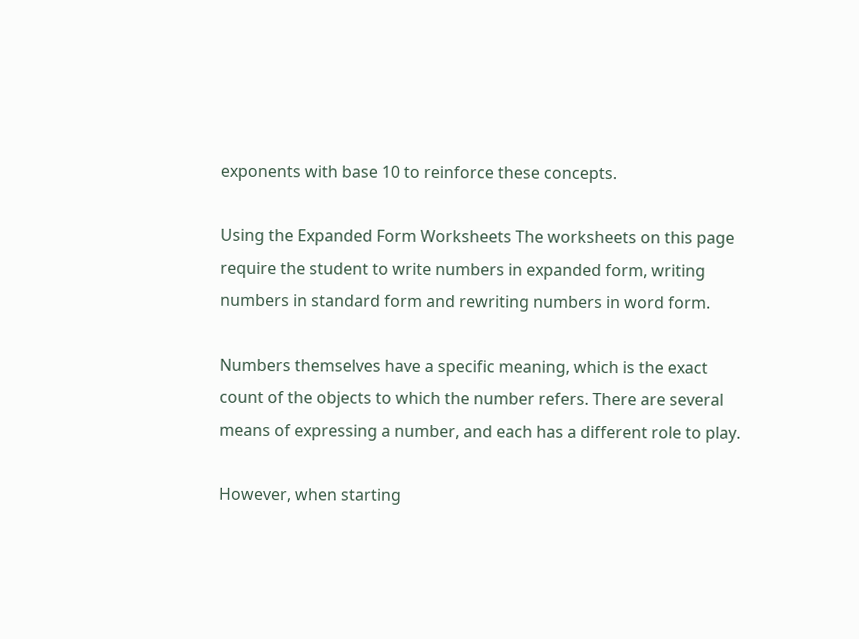exponents with base 10 to reinforce these concepts.

Using the Expanded Form Worksheets The worksheets on this page require the student to write numbers in expanded form, writing numbers in standard form and rewriting numbers in word form.

Numbers themselves have a specific meaning, which is the exact count of the objects to which the number refers. There are several means of expressing a number, and each has a different role to play.

However, when starting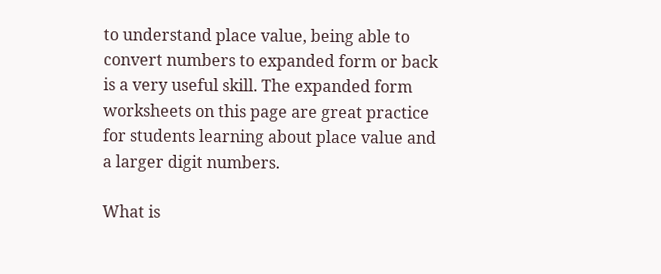to understand place value, being able to convert numbers to expanded form or back is a very useful skill. The expanded form worksheets on this page are great practice for students learning about place value and a larger digit numbers.

What is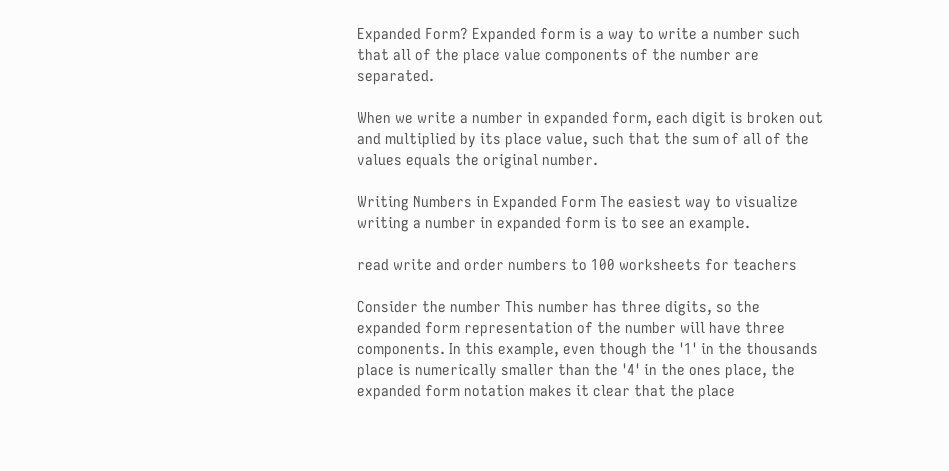Expanded Form? Expanded form is a way to write a number such that all of the place value components of the number are separated.

When we write a number in expanded form, each digit is broken out and multiplied by its place value, such that the sum of all of the values equals the original number.

Writing Numbers in Expanded Form The easiest way to visualize writing a number in expanded form is to see an example.

read write and order numbers to 100 worksheets for teachers

Consider the number This number has three digits, so the expanded form representation of the number will have three components. In this example, even though the '1' in the thousands place is numerically smaller than the '4' in the ones place, the expanded form notation makes it clear that the place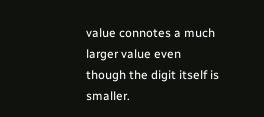value connotes a much larger value even though the digit itself is smaller.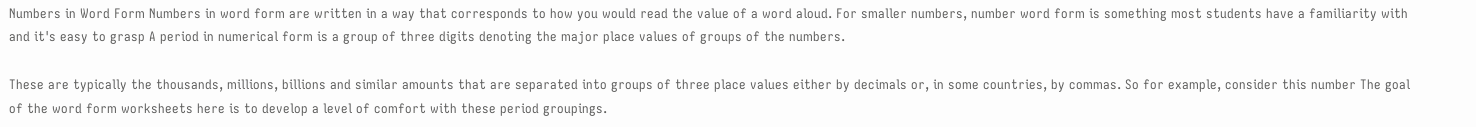Numbers in Word Form Numbers in word form are written in a way that corresponds to how you would read the value of a word aloud. For smaller numbers, number word form is something most students have a familiarity with and it's easy to grasp A period in numerical form is a group of three digits denoting the major place values of groups of the numbers.

These are typically the thousands, millions, billions and similar amounts that are separated into groups of three place values either by decimals or, in some countries, by commas. So for example, consider this number The goal of the word form worksheets here is to develop a level of comfort with these period groupings.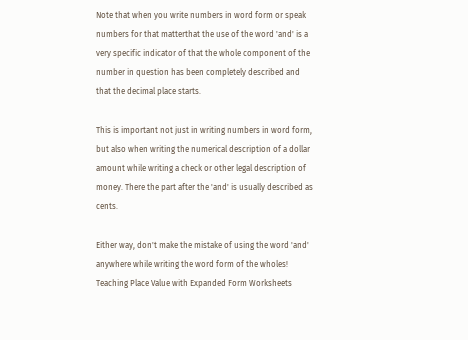Note that when you write numbers in word form or speak numbers for that matterthat the use of the word 'and' is a very specific indicator of that the whole component of the number in question has been completely described and that the decimal place starts.

This is important not just in writing numbers in word form, but also when writing the numerical description of a dollar amount while writing a check or other legal description of money. There the part after the 'and' is usually described as cents.

Either way, don't make the mistake of using the word 'and' anywhere while writing the word form of the wholes! Teaching Place Value with Expanded Form Worksheets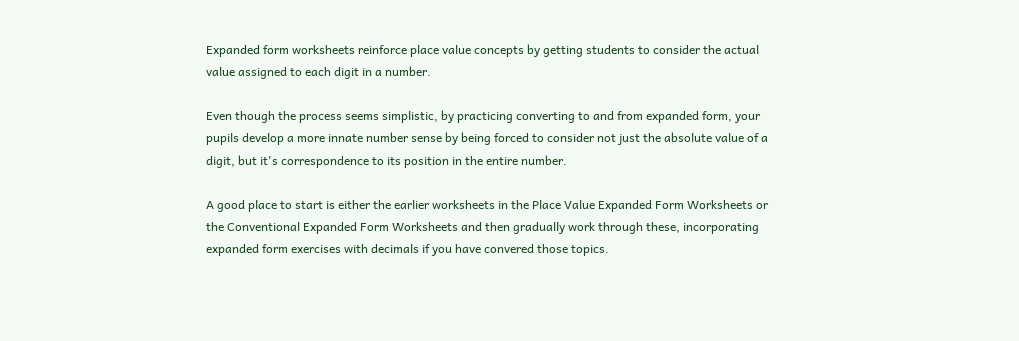Expanded form worksheets reinforce place value concepts by getting students to consider the actual value assigned to each digit in a number.

Even though the process seems simplistic, by practicing converting to and from expanded form, your pupils develop a more innate number sense by being forced to consider not just the absolute value of a digit, but it's correspondence to its position in the entire number.

A good place to start is either the earlier worksheets in the Place Value Expanded Form Worksheets or the Conventional Expanded Form Worksheets and then gradually work through these, incorporating expanded form exercises with decimals if you have convered those topics.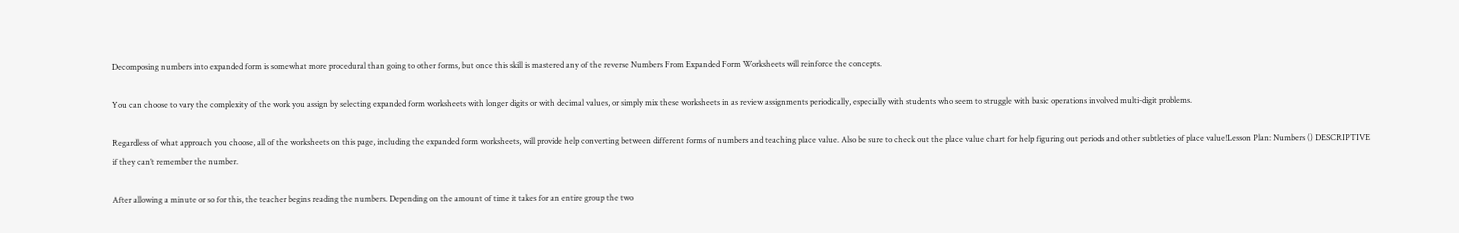Decomposing numbers into expanded form is somewhat more procedural than going to other forms, but once this skill is mastered any of the reverse Numbers From Expanded Form Worksheets will reinforce the concepts.

You can choose to vary the complexity of the work you assign by selecting expanded form worksheets with longer digits or with decimal values, or simply mix these worksheets in as review assignments periodically, especially with students who seem to struggle with basic operations involved multi-digit problems.

Regardless of what approach you choose, all of the worksheets on this page, including the expanded form worksheets, will provide help converting between different forms of numbers and teaching place value. Also be sure to check out the place value chart for help figuring out periods and other subtleties of place value!Lesson Plan: Numbers () DESCRIPTIVE if they can’t remember the number.

After allowing a minute or so for this, the teacher begins reading the numbers. Depending on the amount of time it takes for an entire group the two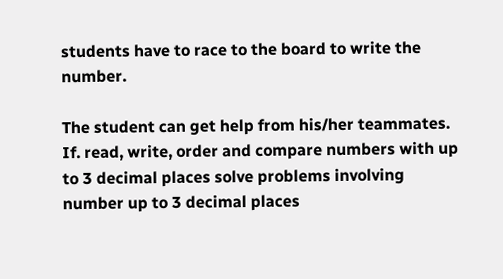students have to race to the board to write the number.

The student can get help from his/her teammates. If. read, write, order and compare numbers with up to 3 decimal places solve problems involving number up to 3 decimal places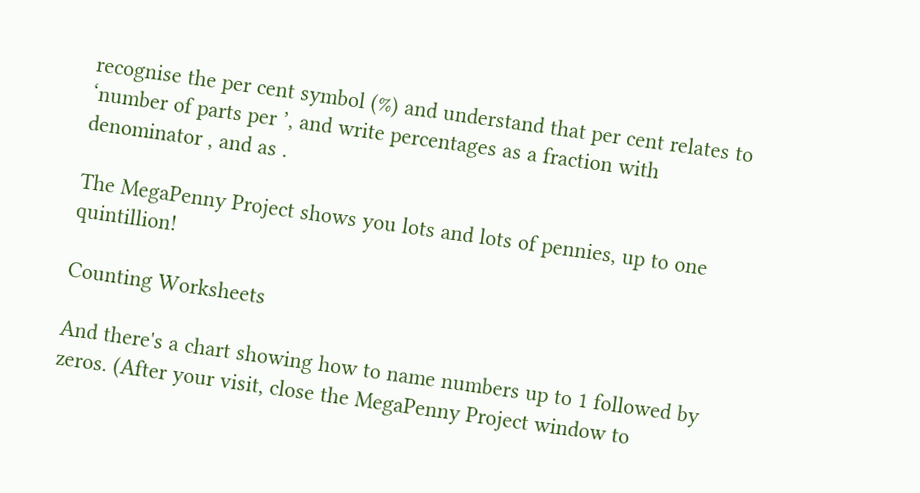recognise the per cent symbol (%) and understand that per cent relates to ‘number of parts per ’, and write percentages as a fraction with denominator , and as .

The MegaPenny Project shows you lots and lots of pennies, up to one quintillion!

Counting Worksheets

And there's a chart showing how to name numbers up to 1 followed by zeros. (After your visit, close the MegaPenny Project window to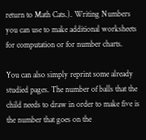return to Math Cats.). Writing Numbers you can use to make additional worksheets for computation or for number charts.

You can also simply reprint some already studied pages. The number of balls that the child needs to draw in order to make five is the number that goes on the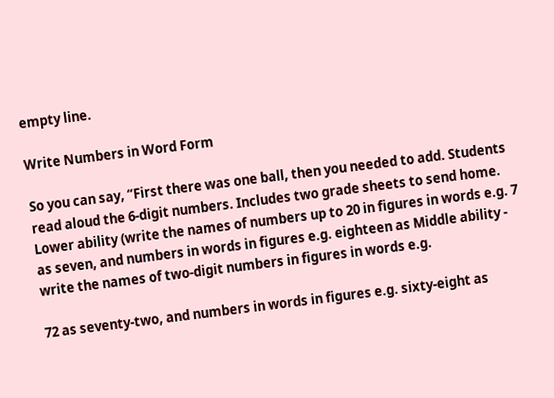empty line.

Write Numbers in Word Form

So you can say, “First there was one ball, then you needed to add. Students read aloud the 6-digit numbers. Includes two grade sheets to send home. Lower ability (write the names of numbers up to 20 in figures in words e.g. 7 as seven, and numbers in words in figures e.g. eighteen as Middle ability - write the names of two-digit numbers in figures in words e.g.

72 as seventy-two, and numbers in words in figures e.g. sixty-eight as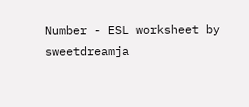Number - ESL worksheet by sweetdreamja